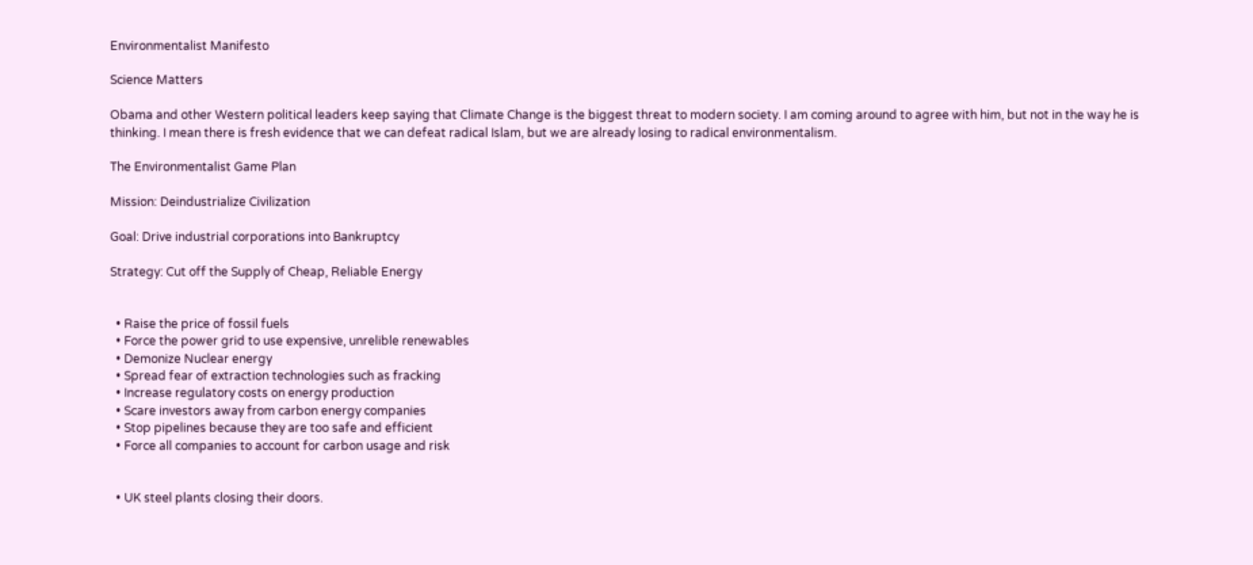Environmentalist Manifesto

Science Matters

Obama and other Western political leaders keep saying that Climate Change is the biggest threat to modern society. I am coming around to agree with him, but not in the way he is thinking. I mean there is fresh evidence that we can defeat radical Islam, but we are already losing to radical environmentalism.

The Environmentalist Game Plan

Mission: Deindustrialize Civilization

Goal: Drive industrial corporations into Bankruptcy

Strategy: Cut off the Supply of Cheap, Reliable Energy


  • Raise the price of fossil fuels
  • Force the power grid to use expensive, unrelible renewables
  • Demonize Nuclear energy
  • Spread fear of extraction technologies such as fracking
  • Increase regulatory costs on energy production
  • Scare investors away from carbon energy companies
  • Stop pipelines because they are too safe and efficient
  • Force all companies to account for carbon usage and risk


  • UK steel plants closing their doors.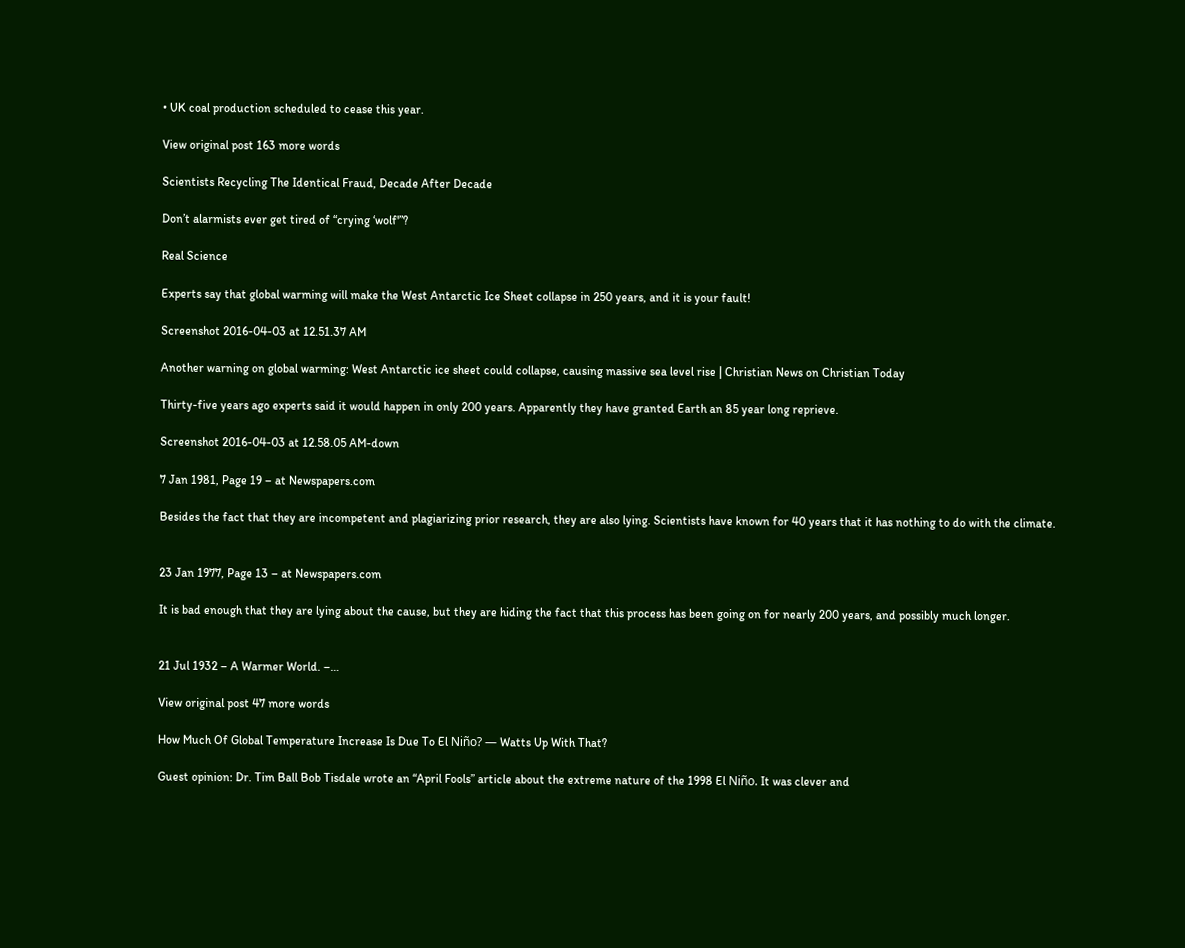• UK coal production scheduled to cease this year.

View original post 163 more words

Scientists Recycling The Identical Fraud, Decade After Decade

Don’t alarmists ever get tired of “crying ‘wolf'”?

Real Science

Experts say that global warming will make the West Antarctic Ice Sheet collapse in 250 years, and it is your fault!

Screenshot 2016-04-03 at 12.51.37 AM

Another warning on global warming: West Antarctic ice sheet could collapse, causing massive sea level rise | Christian News on Christian Today

Thirty-five years ago experts said it would happen in only 200 years. Apparently they have granted Earth an 85 year long reprieve.

Screenshot 2016-04-03 at 12.58.05 AM-down

7 Jan 1981, Page 19 – at Newspapers.com

Besides the fact that they are incompetent and plagiarizing prior research, they are also lying. Scientists have known for 40 years that it has nothing to do with the climate.


23 Jan 1977, Page 13 – at Newspapers.com

It is bad enough that they are lying about the cause, but they are hiding the fact that this process has been going on for nearly 200 years, and possibly much longer.


21 Jul 1932 – A Warmer World. –…

View original post 47 more words

How Much Of Global Temperature Increase Is Due To El Niño? — Watts Up With That?

Guest opinion: Dr. Tim Ball Bob Tisdale wrote an “April Fools” article about the extreme nature of the 1998 El Niño. It was clever and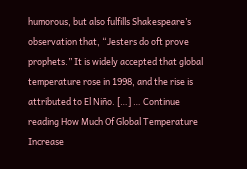humorous, but also fulfills Shakespeare’s observation that, “Jesters do oft prove prophets.” It is widely accepted that global temperature rose in 1998, and the rise is attributed to El Niño. […] … Continue reading How Much Of Global Temperature Increase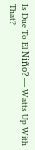Is Due To El Niño? — Watts Up With That?